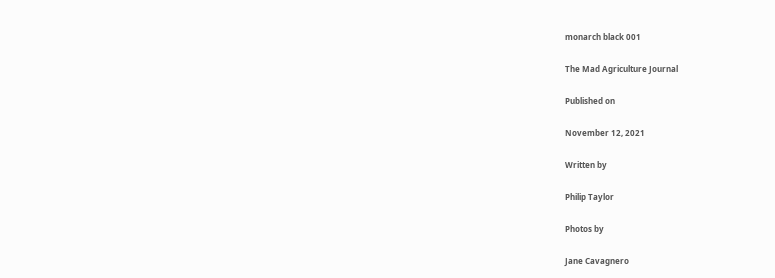monarch black 001

The Mad Agriculture Journal

Published on

November 12, 2021

Written by

Philip Taylor

Photos by

Jane Cavagnero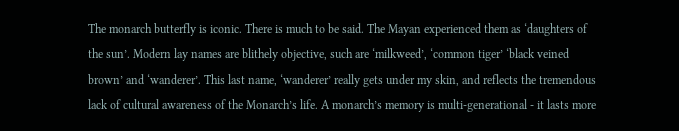The monarch butterfly is iconic. There is much to be said. The Mayan experienced them as ‘daughters of the sun’. Modern lay names are blithely objective, such are ‘milkweed’, ‘common tiger’ ‘black veined brown’ and ‘wanderer’. This last name, ‘wanderer’ really gets under my skin, and reflects the tremendous lack of cultural awareness of the Monarch’s life. A monarch’s memory is multi-generational - it lasts more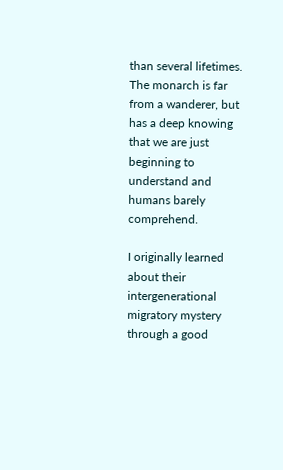than several lifetimes. The monarch is far from a wanderer, but has a deep knowing that we are just beginning to understand and humans barely comprehend.

I originally learned about their intergenerational migratory mystery through a good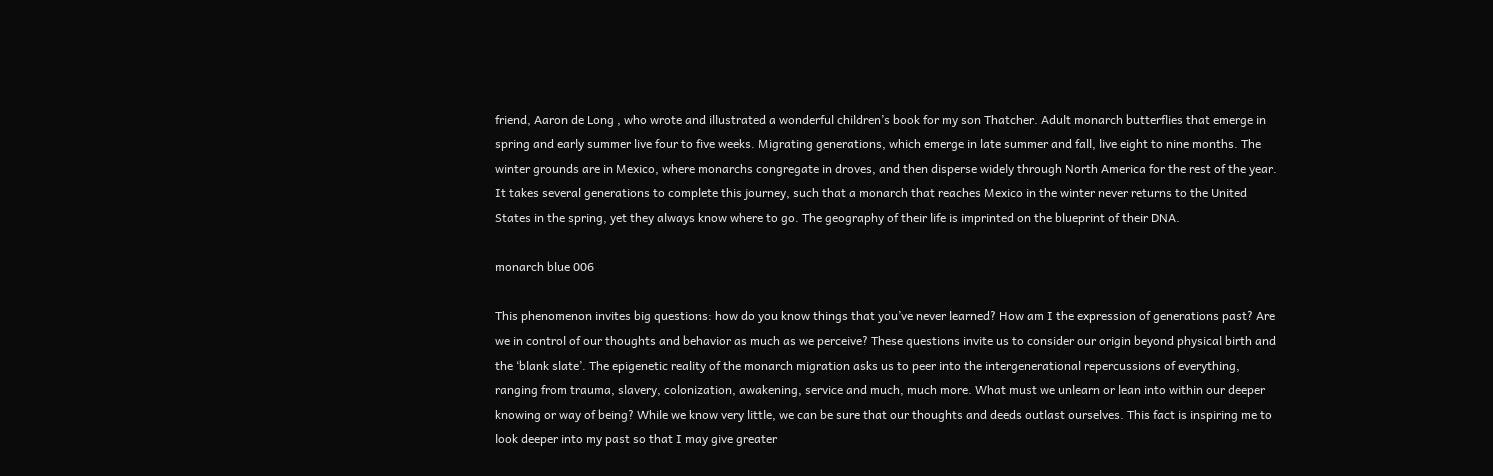friend, Aaron de Long , who wrote and illustrated a wonderful children’s book for my son Thatcher. Adult monarch butterflies that emerge in spring and early summer live four to five weeks. Migrating generations, which emerge in late summer and fall, live eight to nine months. The winter grounds are in Mexico, where monarchs congregate in droves, and then disperse widely through North America for the rest of the year. It takes several generations to complete this journey, such that a monarch that reaches Mexico in the winter never returns to the United States in the spring, yet they always know where to go. The geography of their life is imprinted on the blueprint of their DNA.

monarch blue 006

This phenomenon invites big questions: how do you know things that you’ve never learned? How am I the expression of generations past? Are we in control of our thoughts and behavior as much as we perceive? These questions invite us to consider our origin beyond physical birth and the ‘blank slate’. The epigenetic reality of the monarch migration asks us to peer into the intergenerational repercussions of everything, ranging from trauma, slavery, colonization, awakening, service and much, much more. What must we unlearn or lean into within our deeper knowing or way of being? While we know very little, we can be sure that our thoughts and deeds outlast ourselves. This fact is inspiring me to look deeper into my past so that I may give greater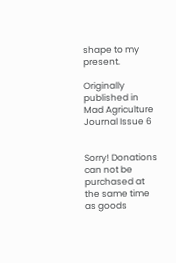shape to my present.

Originally published in
Mad Agriculture Journal Issue 6


Sorry! Donations can not be purchased at the same time as goods